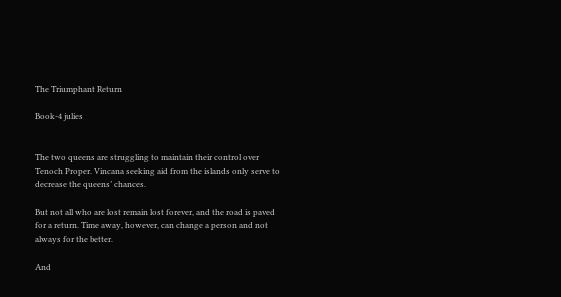The Triumphant Return

Book-4 julies


The two queens are struggling to maintain their control over Tenoch Proper. Vincana seeking aid from the islands only serve to decrease the queens’ chances.

But not all who are lost remain lost forever, and the road is paved for a return. Time away, however, can change a person and not always for the better.

And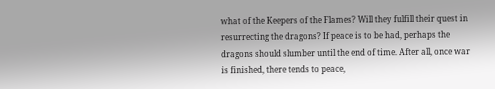what of the Keepers of the Flames? Will they fulfill their quest in resurrecting the dragons? If peace is to be had, perhaps the dragons should slumber until the end of time. After all, once war is finished, there tends to peace,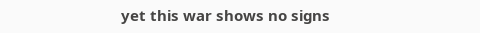yet this war shows no signs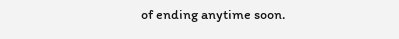of ending anytime soon.